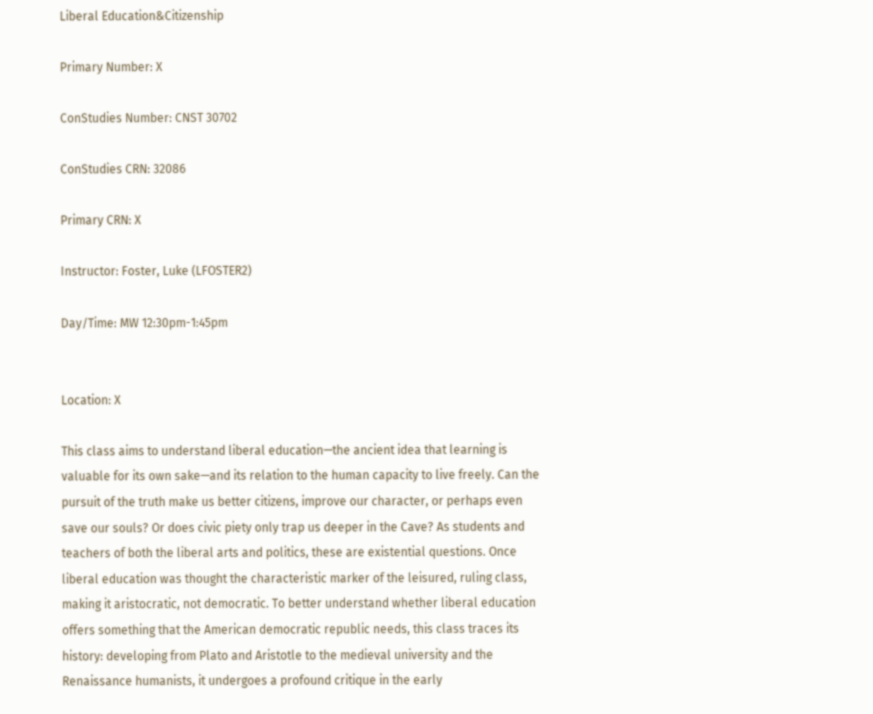Liberal Education&Citizenship

Primary Number: X

ConStudies Number: CNST 30702

ConStudies CRN: 32086

Primary CRN: X

Instructor: Foster, Luke (LFOSTER2)

Day/Time: MW 12:30pm-1:45pm


Location: X

This class aims to understand liberal education—the ancient idea that learning is valuable for its own sake—and its relation to the human capacity to live freely. Can the pursuit of the truth make us better citizens, improve our character, or perhaps even save our souls? Or does civic piety only trap us deeper in the Cave? As students and teachers of both the liberal arts and politics, these are existential questions. Once liberal education was thought the characteristic marker of the leisured, ruling class, making it aristocratic, not democratic. To better understand whether liberal education offers something that the American democratic republic needs, this class traces its history: developing from Plato and Aristotle to the medieval university and the Renaissance humanists, it undergoes a profound critique in the early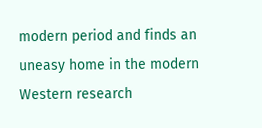modern period and finds an uneasy home in the modern Western research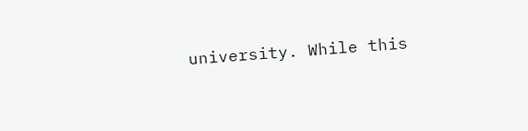university. While this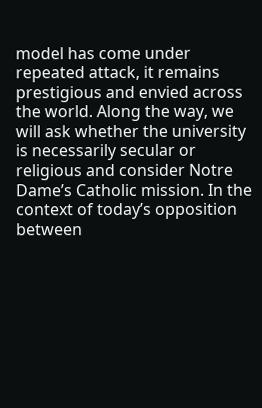model has come under repeated attack, it remains prestigious and envied across the world. Along the way, we will ask whether the university is necessarily secular or religious and consider Notre Dame’s Catholic mission. In the context of today’s opposition between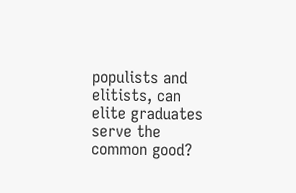populists and elitists, can elite graduates serve the common good?